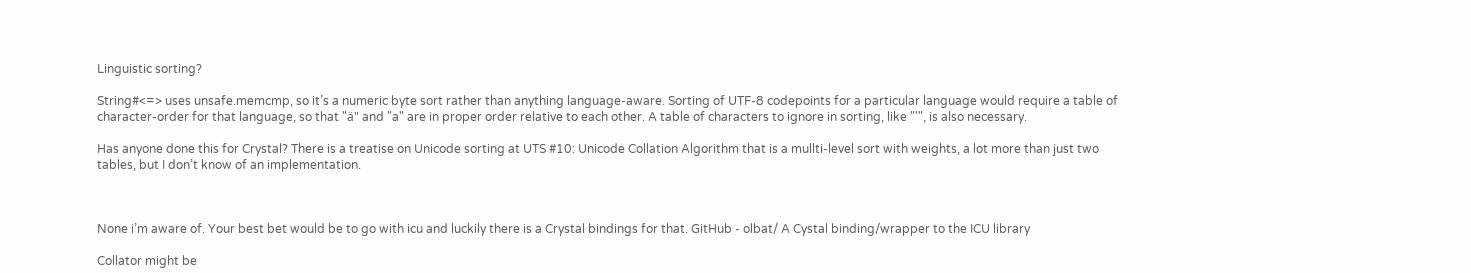Linguistic sorting?

String#<=> uses unsafe.memcmp, so it’s a numeric byte sort rather than anything language-aware. Sorting of UTF-8 codepoints for a particular language would require a table of character-order for that language, so that "ä" and "a" are in proper order relative to each other. A table of characters to ignore in sorting, like "'", is also necessary.

Has anyone done this for Crystal? There is a treatise on Unicode sorting at UTS #10: Unicode Collation Algorithm that is a mullti-level sort with weights, a lot more than just two tables, but I don’t know of an implementation.



None i’m aware of. Your best bet would be to go with icu and luckily there is a Crystal bindings for that. GitHub - olbat/ A Cystal binding/wrapper to the ICU library

Collator might be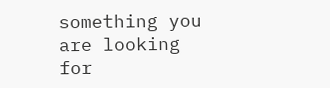something you are looking for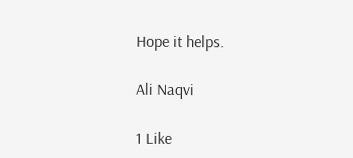Hope it helps.

Ali Naqvi

1 Like